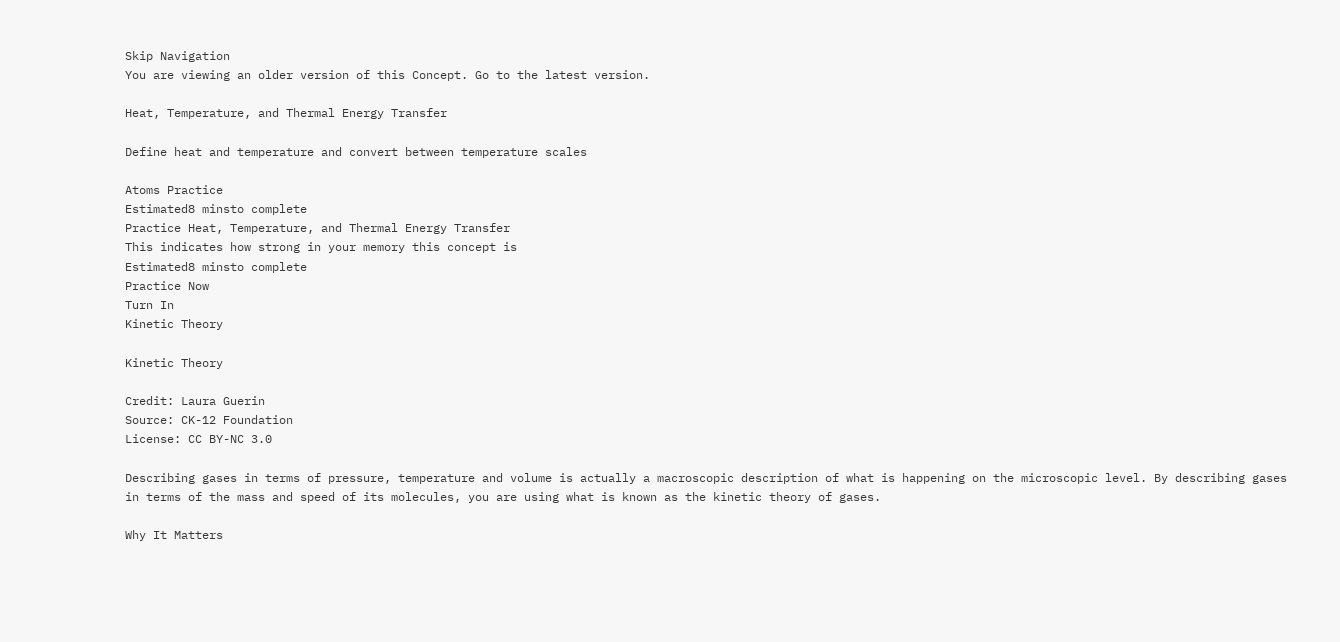Skip Navigation
You are viewing an older version of this Concept. Go to the latest version.

Heat, Temperature, and Thermal Energy Transfer

Define heat and temperature and convert between temperature scales

Atoms Practice
Estimated8 minsto complete
Practice Heat, Temperature, and Thermal Energy Transfer
This indicates how strong in your memory this concept is
Estimated8 minsto complete
Practice Now
Turn In
Kinetic Theory

Kinetic Theory

Credit: Laura Guerin
Source: CK-12 Foundation
License: CC BY-NC 3.0

Describing gases in terms of pressure, temperature and volume is actually a macroscopic description of what is happening on the microscopic level. By describing gases in terms of the mass and speed of its molecules, you are using what is known as the kinetic theory of gases.

Why It Matters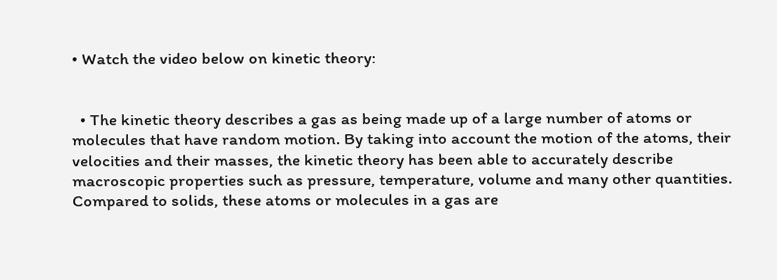• Watch the video below on kinetic theory:


  • The kinetic theory describes a gas as being made up of a large number of atoms or molecules that have random motion. By taking into account the motion of the atoms, their velocities and their masses, the kinetic theory has been able to accurately describe macroscopic properties such as pressure, temperature, volume and many other quantities. Compared to solids, these atoms or molecules in a gas are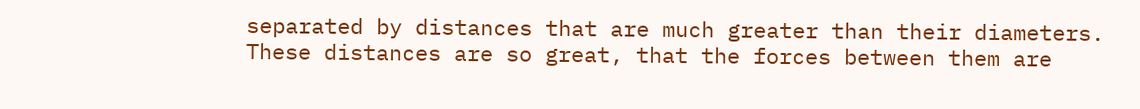separated by distances that are much greater than their diameters. These distances are so great, that the forces between them are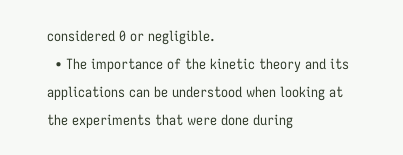considered 0 or negligible.
  • The importance of the kinetic theory and its applications can be understood when looking at the experiments that were done during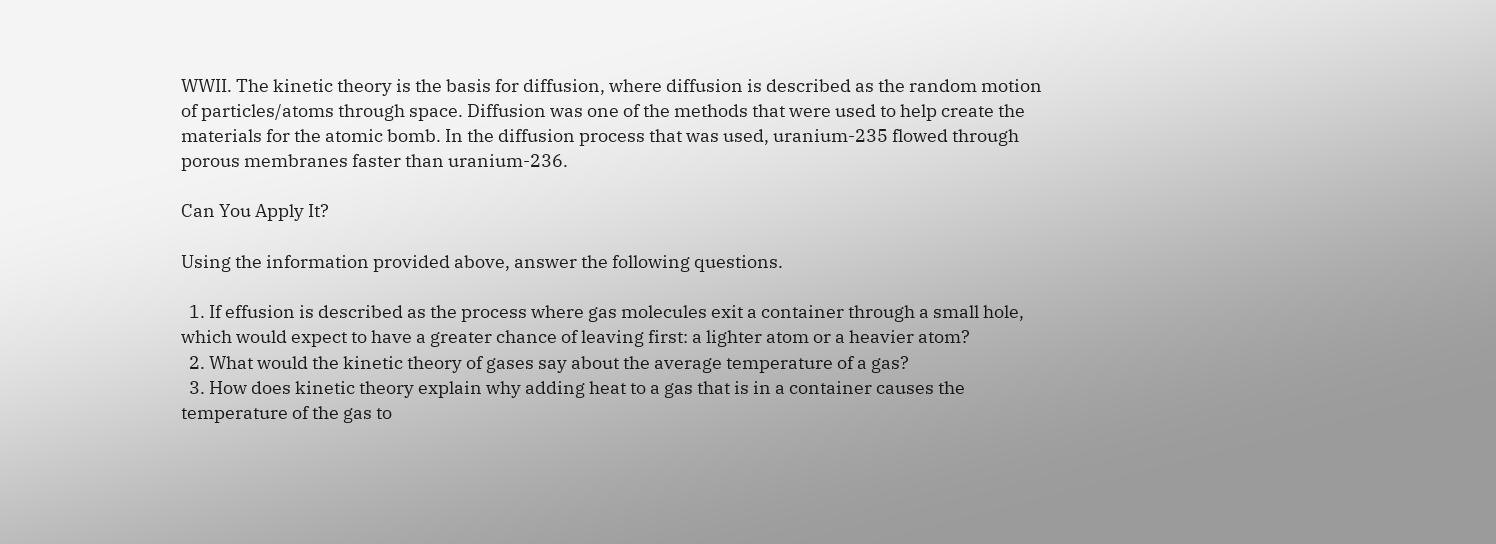WWII. The kinetic theory is the basis for diffusion, where diffusion is described as the random motion of particles/atoms through space. Diffusion was one of the methods that were used to help create the materials for the atomic bomb. In the diffusion process that was used, uranium-235 flowed through porous membranes faster than uranium-236.

Can You Apply It?

Using the information provided above, answer the following questions.

  1. If effusion is described as the process where gas molecules exit a container through a small hole, which would expect to have a greater chance of leaving first: a lighter atom or a heavier atom?
  2. What would the kinetic theory of gases say about the average temperature of a gas?
  3. How does kinetic theory explain why adding heat to a gas that is in a container causes the temperature of the gas to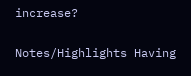increase?

Notes/Highlights Having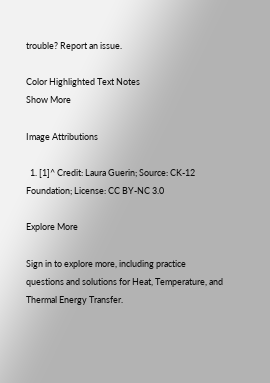trouble? Report an issue.

Color Highlighted Text Notes
Show More

Image Attributions

  1. [1]^ Credit: Laura Guerin; Source: CK-12 Foundation; License: CC BY-NC 3.0

Explore More

Sign in to explore more, including practice questions and solutions for Heat, Temperature, and Thermal Energy Transfer.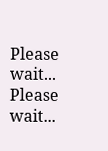Please wait...
Please wait...